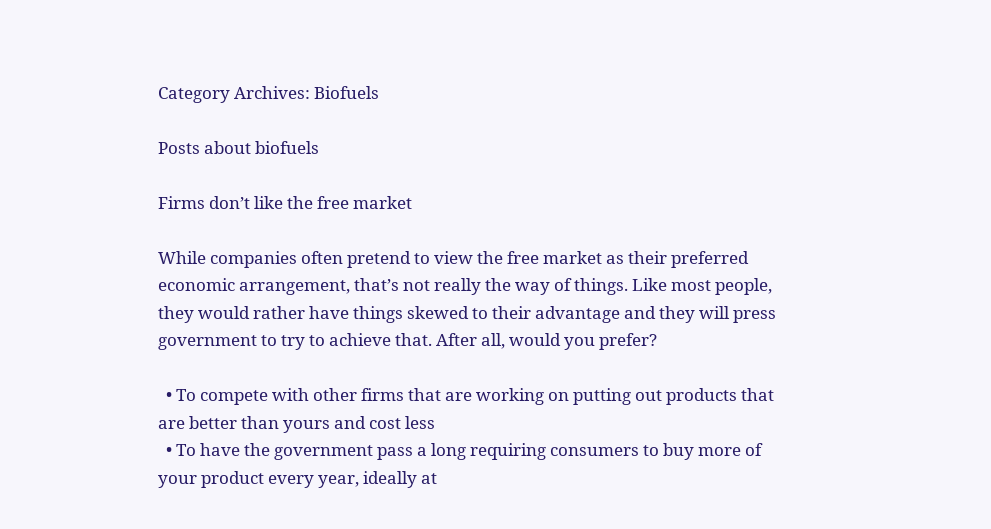Category Archives: Biofuels

Posts about biofuels

Firms don’t like the free market

While companies often pretend to view the free market as their preferred economic arrangement, that’s not really the way of things. Like most people, they would rather have things skewed to their advantage and they will press government to try to achieve that. After all, would you prefer?

  • To compete with other firms that are working on putting out products that are better than yours and cost less
  • To have the government pass a long requiring consumers to buy more of your product every year, ideally at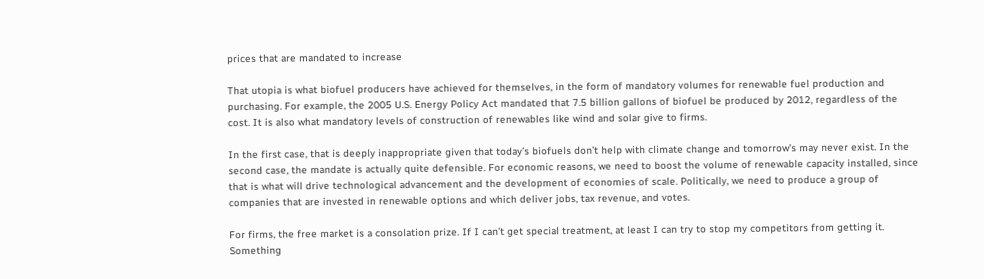prices that are mandated to increase

That utopia is what biofuel producers have achieved for themselves, in the form of mandatory volumes for renewable fuel production and purchasing. For example, the 2005 U.S. Energy Policy Act mandated that 7.5 billion gallons of biofuel be produced by 2012, regardless of the cost. It is also what mandatory levels of construction of renewables like wind and solar give to firms.

In the first case, that is deeply inappropriate given that today’s biofuels don’t help with climate change and tomorrow’s may never exist. In the second case, the mandate is actually quite defensible. For economic reasons, we need to boost the volume of renewable capacity installed, since that is what will drive technological advancement and the development of economies of scale. Politically, we need to produce a group of companies that are invested in renewable options and which deliver jobs, tax revenue, and votes.

For firms, the free market is a consolation prize. If I can’t get special treatment, at least I can try to stop my competitors from getting it. Something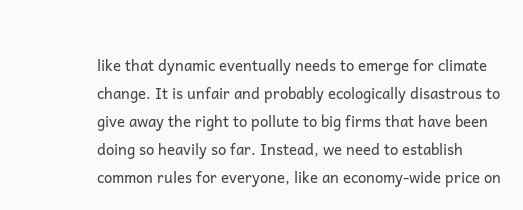like that dynamic eventually needs to emerge for climate change. It is unfair and probably ecologically disastrous to give away the right to pollute to big firms that have been doing so heavily so far. Instead, we need to establish common rules for everyone, like an economy-wide price on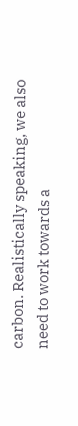carbon. Realistically speaking, we also need to work towards a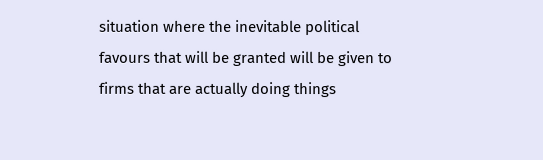situation where the inevitable political favours that will be granted will be given to firms that are actually doing things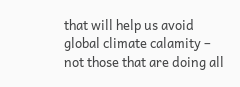that will help us avoid global climate calamity – not those that are doing all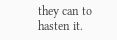they can to hasten it.